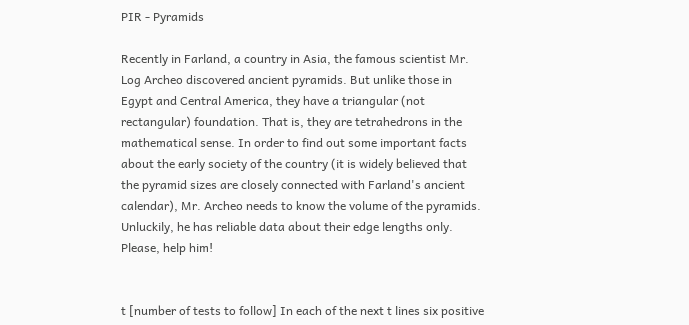PIR - Pyramids

Recently in Farland, a country in Asia, the famous scientist Mr. Log Archeo discovered ancient pyramids. But unlike those in Egypt and Central America, they have a triangular (not rectangular) foundation. That is, they are tetrahedrons in the mathematical sense. In order to find out some important facts about the early society of the country (it is widely believed that the pyramid sizes are closely connected with Farland's ancient calendar), Mr. Archeo needs to know the volume of the pyramids. Unluckily, he has reliable data about their edge lengths only. Please, help him!


t [number of tests to follow] In each of the next t lines six positive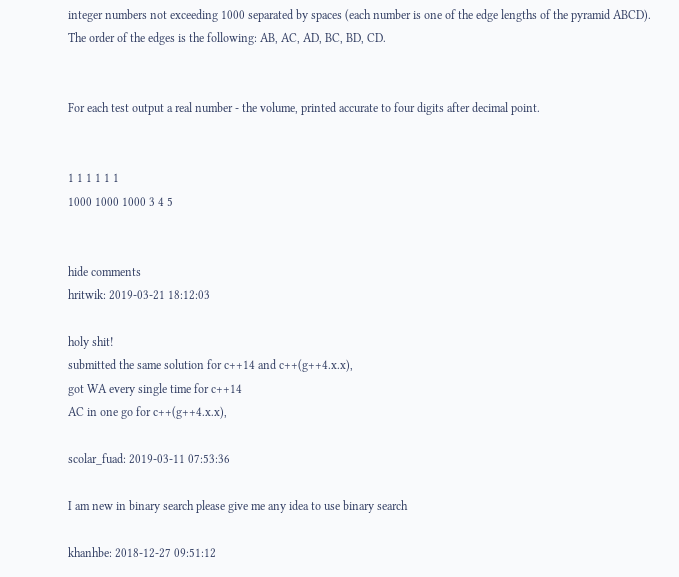integer numbers not exceeding 1000 separated by spaces (each number is one of the edge lengths of the pyramid ABCD). The order of the edges is the following: AB, AC, AD, BC, BD, CD.


For each test output a real number - the volume, printed accurate to four digits after decimal point.


1 1 1 1 1 1
1000 1000 1000 3 4 5


hide comments
hritwik: 2019-03-21 18:12:03

holy shit!
submitted the same solution for c++14 and c++(g++4.x.x),
got WA every single time for c++14
AC in one go for c++(g++4.x.x),

scolar_fuad: 2019-03-11 07:53:36

I am new in binary search please give me any idea to use binary search

khanhbe: 2018-12-27 09:51:12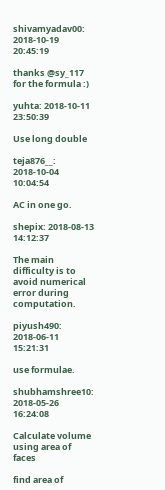shivamyadav00: 2018-10-19 20:45:19

thanks @sy_117 for the formula :)

yuhta: 2018-10-11 23:50:39

Use long double

teja876__: 2018-10-04 10:04:54

AC in one go.

shepix: 2018-08-13 14:12:37

The main difficulty is to avoid numerical error during computation.

piyush490: 2018-06-11 15:21:31

use formulae.

shubhamshree10: 2018-05-26 16:24:08

Calculate volume using area of faces

find area of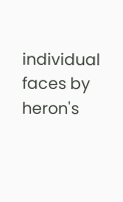individual faces by heron's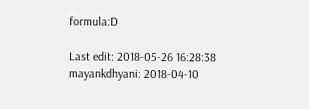formula:D

Last edit: 2018-05-26 16:28:38
mayankdhyani: 2018-04-10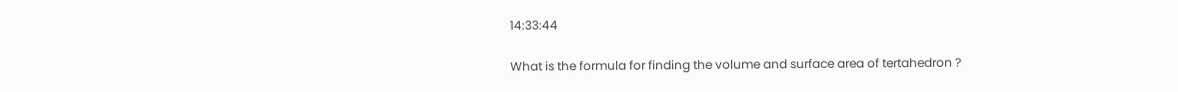14:33:44

What is the formula for finding the volume and surface area of tertahedron ?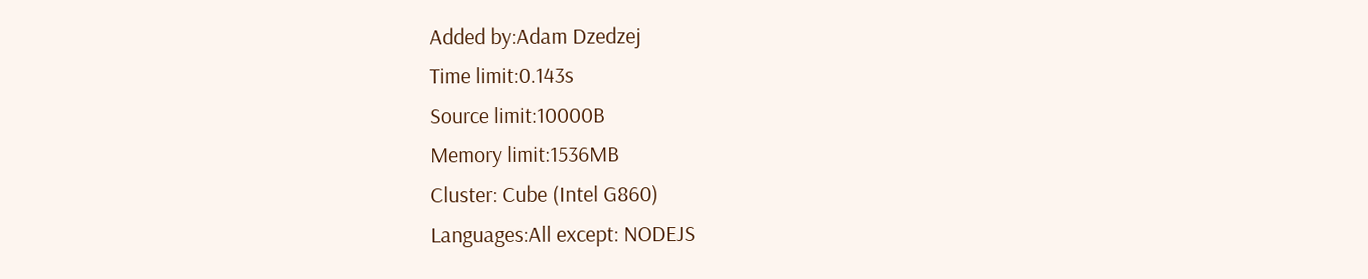Added by:Adam Dzedzej
Time limit:0.143s
Source limit:10000B
Memory limit:1536MB
Cluster: Cube (Intel G860)
Languages:All except: NODEJS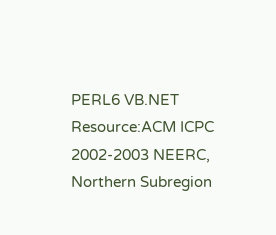PERL6 VB.NET
Resource:ACM ICPC 2002-2003 NEERC, Northern Subregion